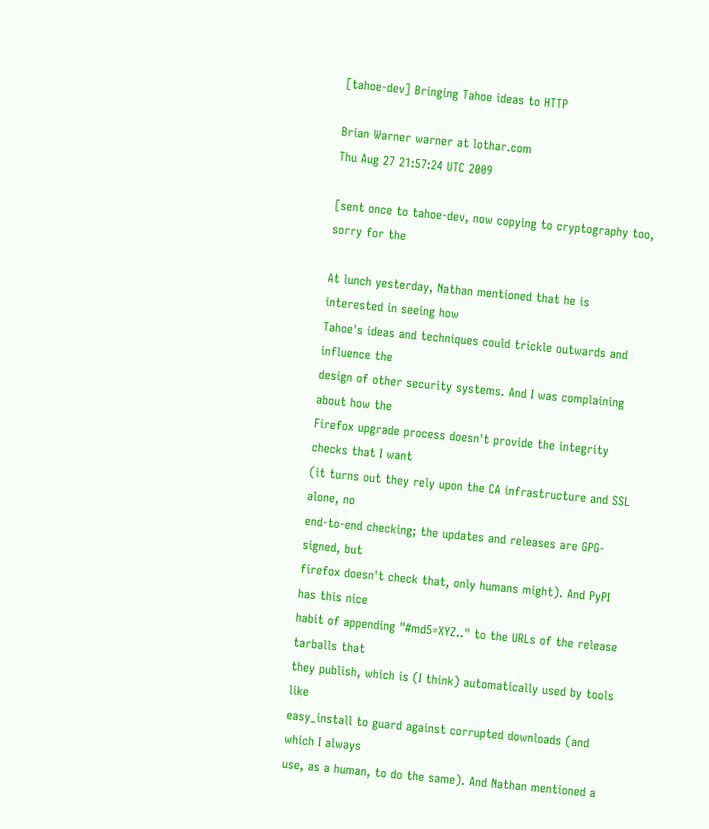[tahoe-dev] Bringing Tahoe ideas to HTTP

Brian Warner warner at lothar.com
Thu Aug 27 21:57:24 UTC 2009

[sent once to tahoe-dev, now copying to cryptography too, sorry for the

At lunch yesterday, Nathan mentioned that he is interested in seeing how
Tahoe's ideas and techniques could trickle outwards and influence the
design of other security systems. And I was complaining about how the
Firefox upgrade process doesn't provide the integrity checks that I want
(it turns out they rely upon the CA infrastructure and SSL alone, no
end-to-end checking; the updates and releases are GPG-signed, but
firefox doesn't check that, only humans might). And PyPI has this nice
habit of appending "#md5=XYZ.." to the URLs of the release tarballs that
they publish, which is (I think) automatically used by tools like
easy_install to guard against corrupted downloads (and which I always
use, as a human, to do the same). And Nathan mentioned a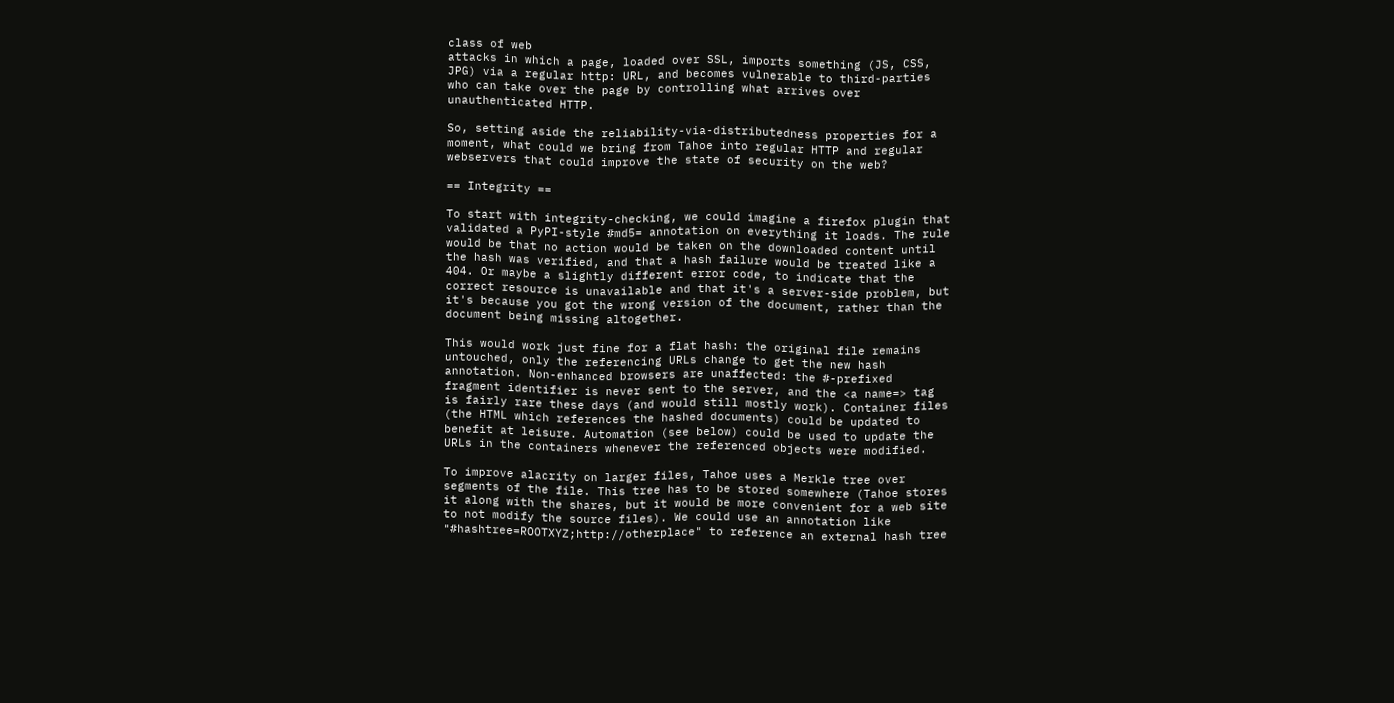class of web
attacks in which a page, loaded over SSL, imports something (JS, CSS,
JPG) via a regular http: URL, and becomes vulnerable to third-parties
who can take over the page by controlling what arrives over
unauthenticated HTTP.

So, setting aside the reliability-via-distributedness properties for a
moment, what could we bring from Tahoe into regular HTTP and regular
webservers that could improve the state of security on the web?

== Integrity ==

To start with integrity-checking, we could imagine a firefox plugin that
validated a PyPI-style #md5= annotation on everything it loads. The rule
would be that no action would be taken on the downloaded content until
the hash was verified, and that a hash failure would be treated like a
404. Or maybe a slightly different error code, to indicate that the
correct resource is unavailable and that it's a server-side problem, but
it's because you got the wrong version of the document, rather than the
document being missing altogether.

This would work just fine for a flat hash: the original file remains
untouched, only the referencing URLs change to get the new hash
annotation. Non-enhanced browsers are unaffected: the #-prefixed
fragment identifier is never sent to the server, and the <a name=> tag
is fairly rare these days (and would still mostly work). Container files
(the HTML which references the hashed documents) could be updated to
benefit at leisure. Automation (see below) could be used to update the
URLs in the containers whenever the referenced objects were modified.

To improve alacrity on larger files, Tahoe uses a Merkle tree over
segments of the file. This tree has to be stored somewhere (Tahoe stores
it along with the shares, but it would be more convenient for a web site
to not modify the source files). We could use an annotation like
"#hashtree=ROOTXYZ;http://otherplace" to reference an external hash tree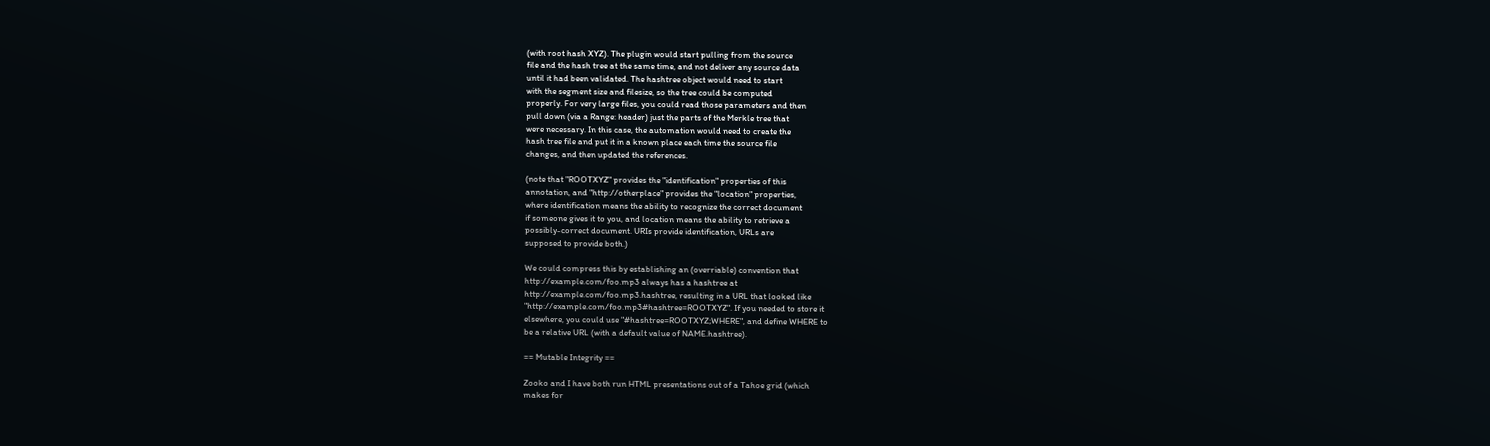(with root hash XYZ). The plugin would start pulling from the source
file and the hash tree at the same time, and not deliver any source data
until it had been validated. The hashtree object would need to start
with the segment size and filesize, so the tree could be computed
properly. For very large files, you could read those parameters and then
pull down (via a Range: header) just the parts of the Merkle tree that
were necessary. In this case, the automation would need to create the
hash tree file and put it in a known place each time the source file
changes, and then updated the references.

(note that "ROOTXYZ" provides the "identification" properties of this
annotation, and "http://otherplace" provides the "location" properties,
where identification means the ability to recognize the correct document
if someone gives it to you, and location means the ability to retrieve a
possibly-correct document. URIs provide identification, URLs are
supposed to provide both.)

We could compress this by establishing an (overriable) convention that
http://example.com/foo.mp3 always has a hashtree at
http://example.com/foo.mp3.hashtree, resulting in a URL that looked like
"http://example.com/foo.mp3#hashtree=ROOTXYZ". If you needed to store it
elsewhere, you could use "#hashtree=ROOTXYZ;WHERE", and define WHERE to
be a relative URL (with a default value of NAME.hashtree).

== Mutable Integrity ==

Zooko and I have both run HTML presentations out of a Tahoe grid (which
makes for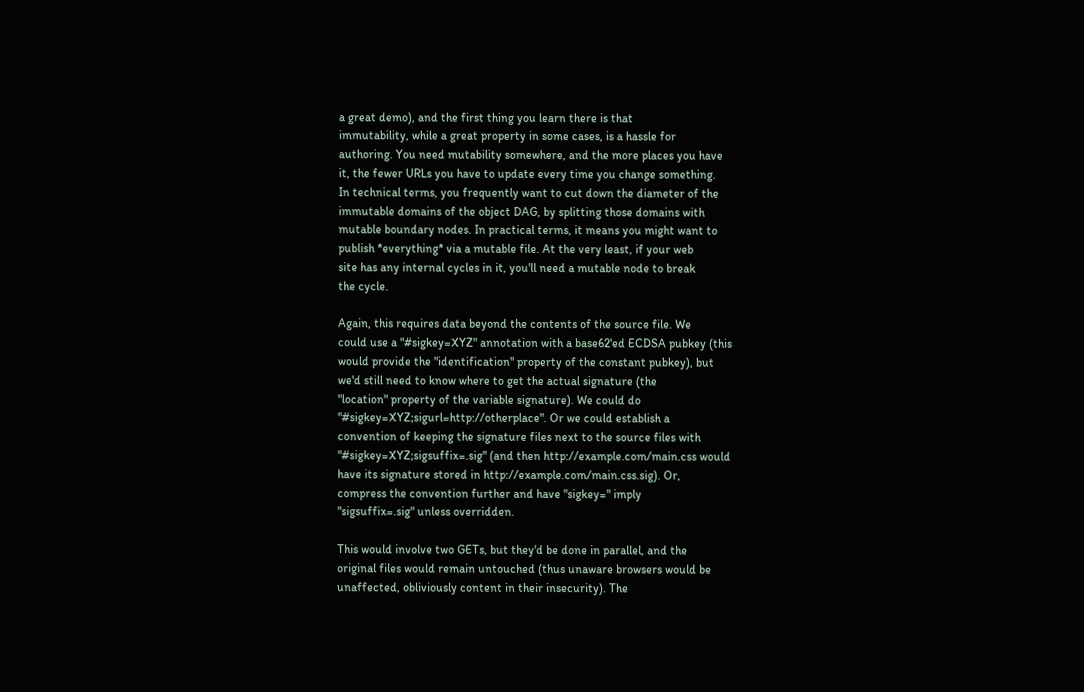a great demo), and the first thing you learn there is that
immutability, while a great property in some cases, is a hassle for
authoring. You need mutability somewhere, and the more places you have
it, the fewer URLs you have to update every time you change something.
In technical terms, you frequently want to cut down the diameter of the
immutable domains of the object DAG, by splitting those domains with
mutable boundary nodes. In practical terms, it means you might want to
publish *everything* via a mutable file. At the very least, if your web
site has any internal cycles in it, you'll need a mutable node to break
the cycle.

Again, this requires data beyond the contents of the source file. We
could use a "#sigkey=XYZ" annotation with a base62'ed ECDSA pubkey (this
would provide the "identification" property of the constant pubkey), but
we'd still need to know where to get the actual signature (the
"location" property of the variable signature). We could do
"#sigkey=XYZ;sigurl=http://otherplace". Or we could establish a
convention of keeping the signature files next to the source files with
"#sigkey=XYZ;sigsuffix=.sig" (and then http://example.com/main.css would
have its signature stored in http://example.com/main.css.sig). Or,
compress the convention further and have "sigkey=" imply
"sigsuffix=.sig" unless overridden.

This would involve two GETs, but they'd be done in parallel, and the
original files would remain untouched (thus unaware browsers would be
unaffected, obliviously content in their insecurity). The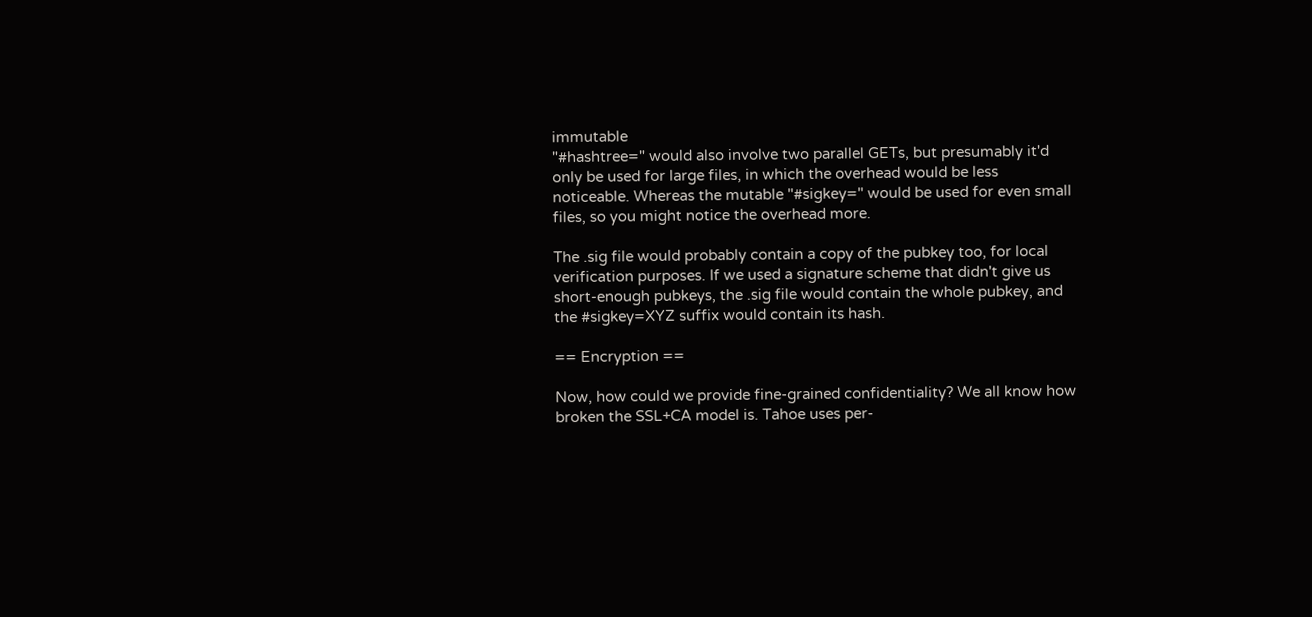immutable
"#hashtree=" would also involve two parallel GETs, but presumably it'd
only be used for large files, in which the overhead would be less
noticeable. Whereas the mutable "#sigkey=" would be used for even small
files, so you might notice the overhead more.

The .sig file would probably contain a copy of the pubkey too, for local
verification purposes. If we used a signature scheme that didn't give us
short-enough pubkeys, the .sig file would contain the whole pubkey, and
the #sigkey=XYZ suffix would contain its hash.

== Encryption ==

Now, how could we provide fine-grained confidentiality? We all know how
broken the SSL+CA model is. Tahoe uses per-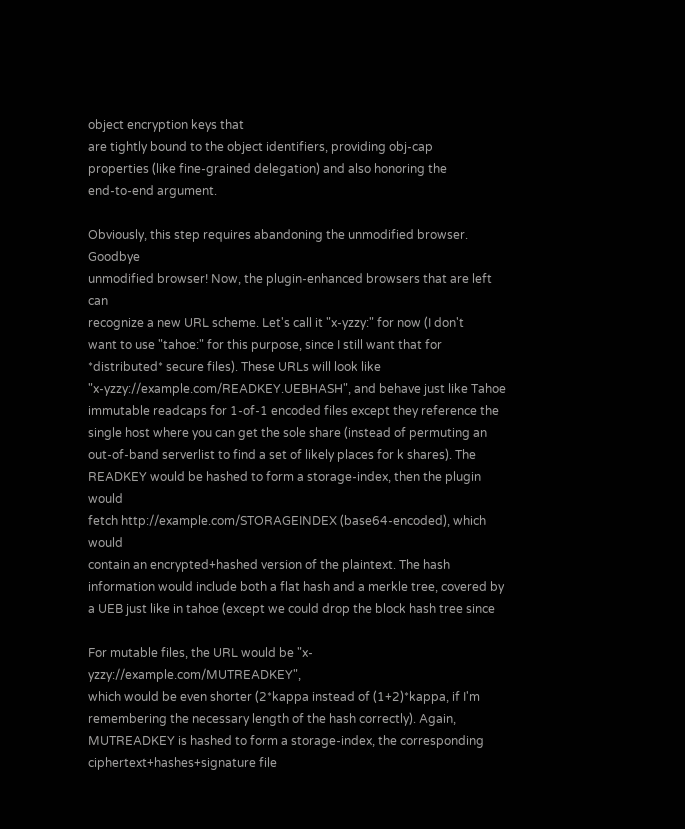object encryption keys that
are tightly bound to the object identifiers, providing obj-cap
properties (like fine-grained delegation) and also honoring the
end-to-end argument.

Obviously, this step requires abandoning the unmodified browser. Goodbye
unmodified browser! Now, the plugin-enhanced browsers that are left can
recognize a new URL scheme. Let's call it "x-yzzy:" for now (I don't
want to use "tahoe:" for this purpose, since I still want that for
*distributed* secure files). These URLs will look like
"x-yzzy://example.com/READKEY.UEBHASH", and behave just like Tahoe
immutable readcaps for 1-of-1 encoded files except they reference the
single host where you can get the sole share (instead of permuting an
out-of-band serverlist to find a set of likely places for k shares). The
READKEY would be hashed to form a storage-index, then the plugin would
fetch http://example.com/STORAGEINDEX (base64-encoded), which would
contain an encrypted+hashed version of the plaintext. The hash
information would include both a flat hash and a merkle tree, covered by
a UEB just like in tahoe (except we could drop the block hash tree since

For mutable files, the URL would be "x-yzzy://example.com/MUTREADKEY",
which would be even shorter (2*kappa instead of (1+2)*kappa, if I'm
remembering the necessary length of the hash correctly). Again,
MUTREADKEY is hashed to form a storage-index, the corresponding
ciphertext+hashes+signature file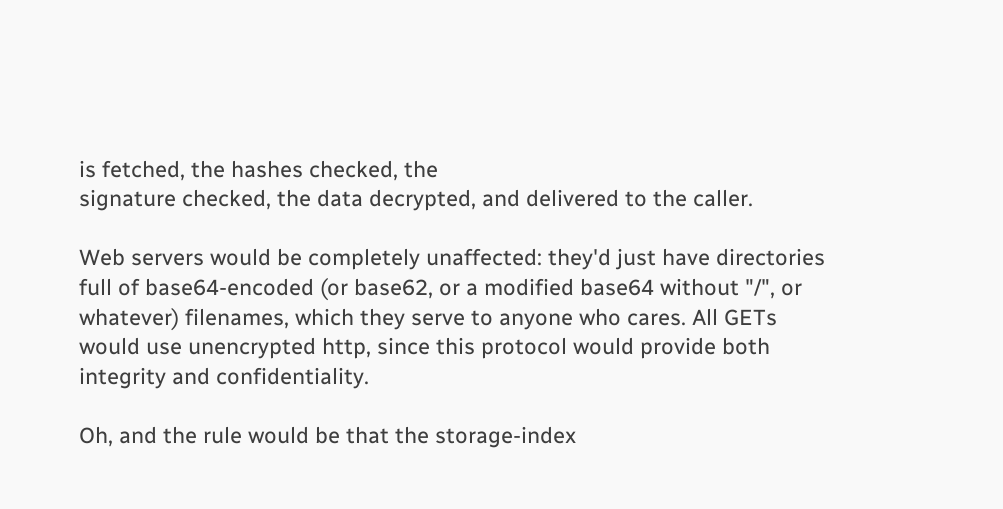is fetched, the hashes checked, the
signature checked, the data decrypted, and delivered to the caller.

Web servers would be completely unaffected: they'd just have directories
full of base64-encoded (or base62, or a modified base64 without "/", or
whatever) filenames, which they serve to anyone who cares. All GETs
would use unencrypted http, since this protocol would provide both
integrity and confidentiality.

Oh, and the rule would be that the storage-index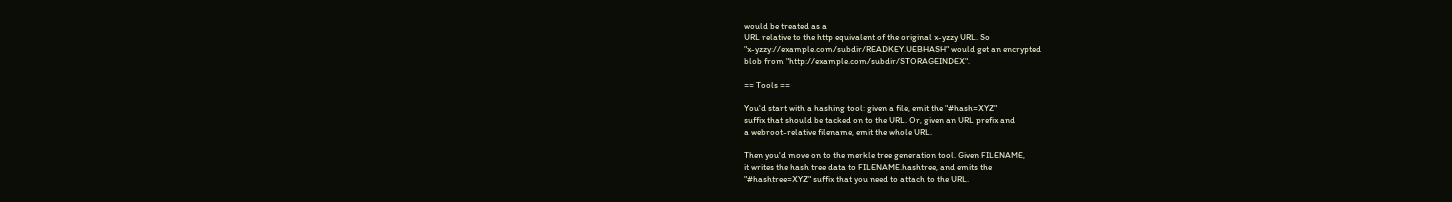would be treated as a
URL relative to the http equivalent of the original x-yzzy URL. So
"x-yzzy://example.com/subdir/READKEY.UEBHASH" would get an encrypted
blob from "http://example.com/subdir/STORAGEINDEX".

== Tools ==

You'd start with a hashing tool: given a file, emit the "#hash=XYZ"
suffix that should be tacked on to the URL. Or, given an URL prefix and
a webroot-relative filename, emit the whole URL.

Then you'd move on to the merkle tree generation tool. Given FILENAME,
it writes the hash tree data to FILENAME.hashtree, and emits the
"#hashtree=XYZ" suffix that you need to attach to the URL.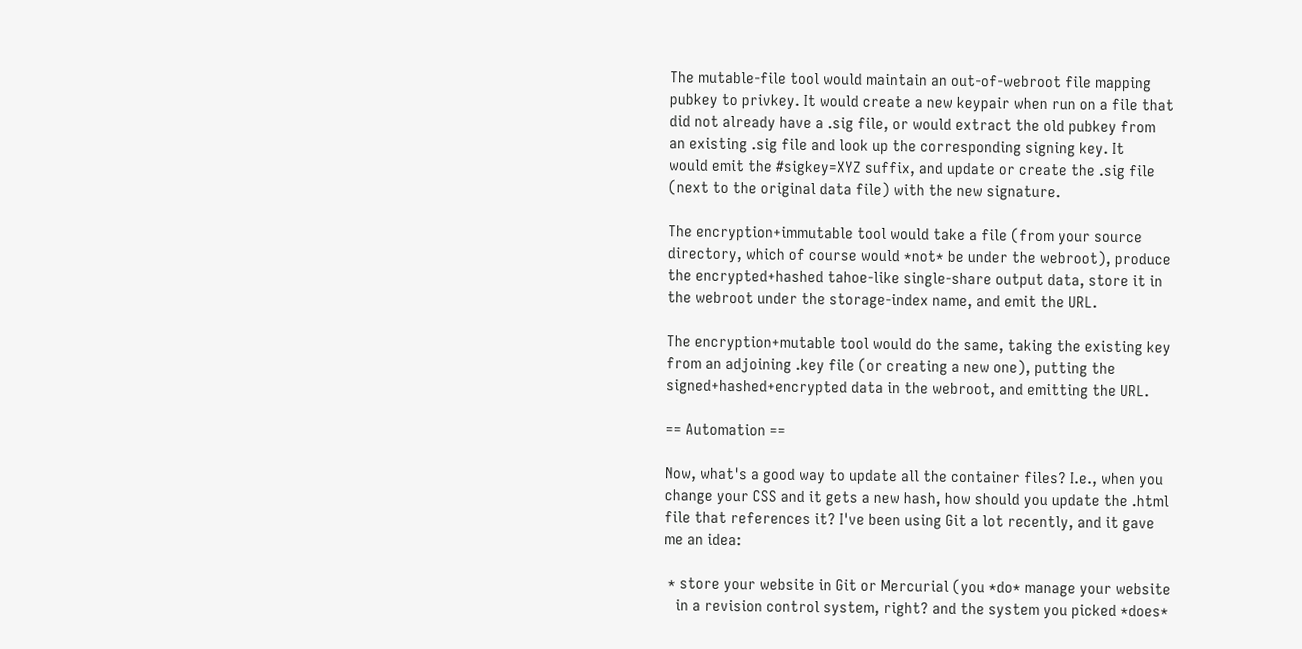The mutable-file tool would maintain an out-of-webroot file mapping
pubkey to privkey. It would create a new keypair when run on a file that
did not already have a .sig file, or would extract the old pubkey from
an existing .sig file and look up the corresponding signing key. It
would emit the #sigkey=XYZ suffix, and update or create the .sig file
(next to the original data file) with the new signature.

The encryption+immutable tool would take a file (from your source
directory, which of course would *not* be under the webroot), produce
the encrypted+hashed tahoe-like single-share output data, store it in
the webroot under the storage-index name, and emit the URL.

The encryption+mutable tool would do the same, taking the existing key
from an adjoining .key file (or creating a new one), putting the
signed+hashed+encrypted data in the webroot, and emitting the URL.

== Automation ==

Now, what's a good way to update all the container files? I.e., when you
change your CSS and it gets a new hash, how should you update the .html
file that references it? I've been using Git a lot recently, and it gave
me an idea:

 * store your website in Git or Mercurial (you *do* manage your website
   in a revision control system, right? and the system you picked *does*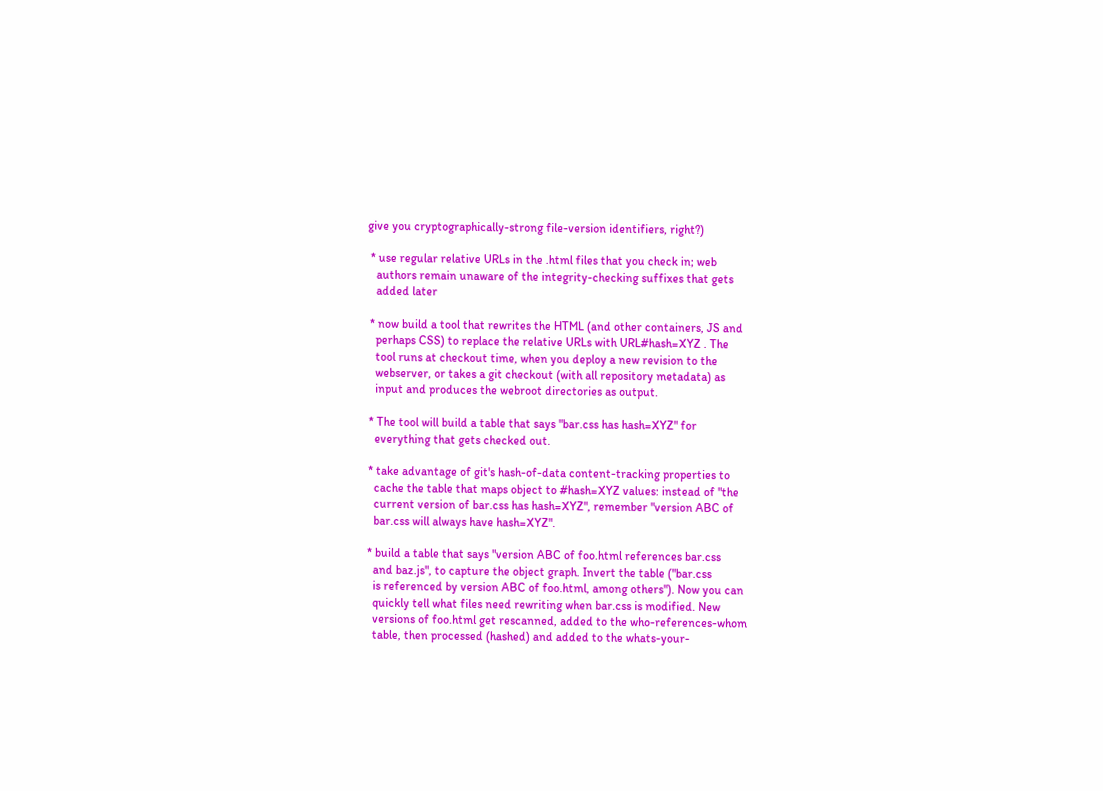give you cryptographically-strong file-version identifiers, right?)

 * use regular relative URLs in the .html files that you check in; web
   authors remain unaware of the integrity-checking suffixes that gets
   added later

 * now build a tool that rewrites the HTML (and other containers, JS and
   perhaps CSS) to replace the relative URLs with URL#hash=XYZ . The
   tool runs at checkout time, when you deploy a new revision to the
   webserver, or takes a git checkout (with all repository metadata) as
   input and produces the webroot directories as output.

 * The tool will build a table that says "bar.css has hash=XYZ" for
   everything that gets checked out.

 * take advantage of git's hash-of-data content-tracking properties to
   cache the table that maps object to #hash=XYZ values: instead of "the
   current version of bar.css has hash=XYZ", remember "version ABC of
   bar.css will always have hash=XYZ".

 * build a table that says "version ABC of foo.html references bar.css
   and baz.js", to capture the object graph. Invert the table ("bar.css
   is referenced by version ABC of foo.html, among others"). Now you can
   quickly tell what files need rewriting when bar.css is modified. New
   versions of foo.html get rescanned, added to the who-references-whom
   table, then processed (hashed) and added to the whats-your-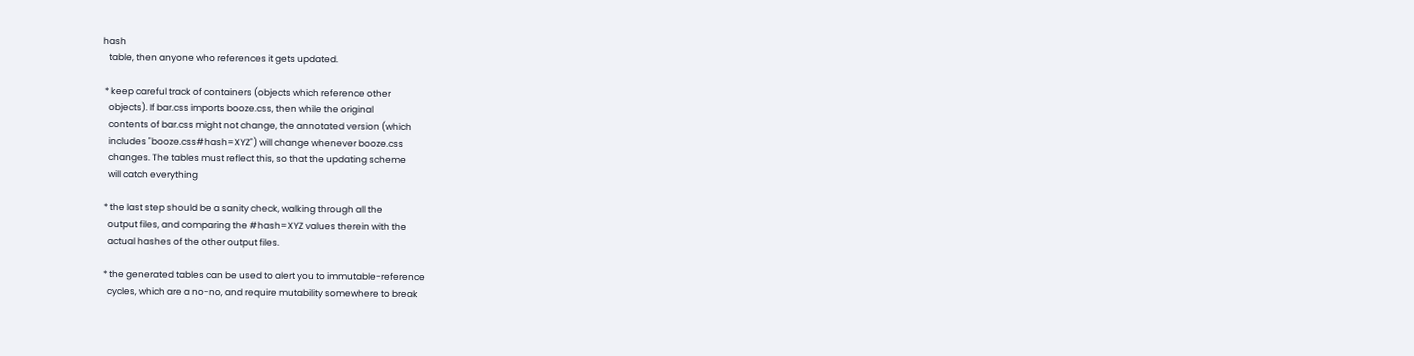hash
   table, then anyone who references it gets updated.

 * keep careful track of containers (objects which reference other
   objects). If bar.css imports booze.css, then while the original
   contents of bar.css might not change, the annotated version (which
   includes "booze.css#hash=XYZ") will change whenever booze.css
   changes. The tables must reflect this, so that the updating scheme
   will catch everything

 * the last step should be a sanity check, walking through all the
   output files, and comparing the #hash=XYZ values therein with the
   actual hashes of the other output files.

 * the generated tables can be used to alert you to immutable-reference
   cycles, which are a no-no, and require mutability somewhere to break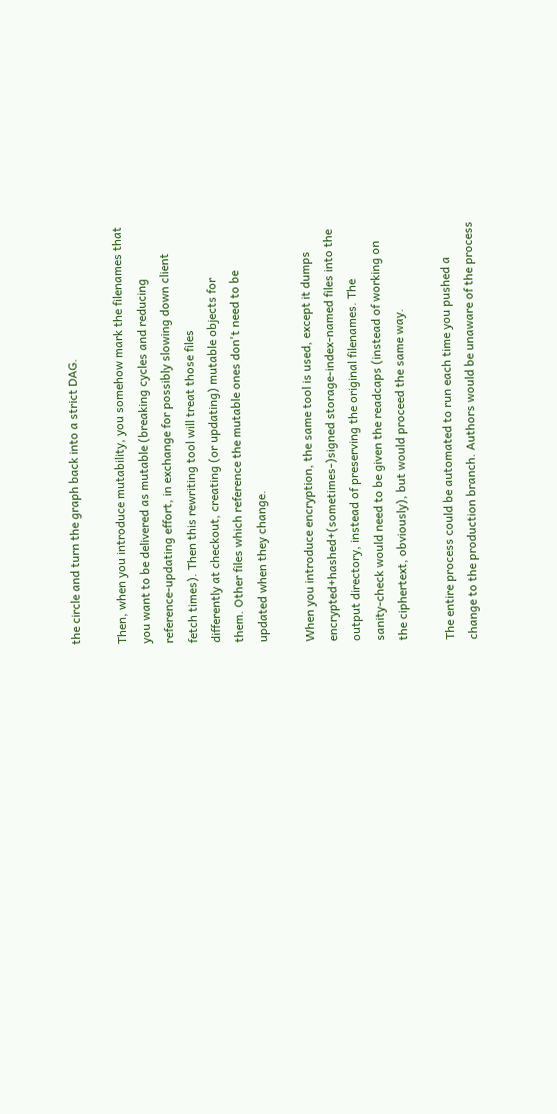the circle and turn the graph back into a strict DAG.

Then, when you introduce mutability, you somehow mark the filenames that
you want to be delivered as mutable (breaking cycles and reducing
reference-updating effort, in exchange for possibly slowing down client
fetch times). Then this rewriting tool will treat those files
differently at checkout, creating (or updating) mutable objects for
them. Other files which reference the mutable ones don't need to be
updated when they change.

When you introduce encryption, the same tool is used, except it dumps
encrypted+hashed+(sometimes-)signed storage-index-named files into the
output directory, instead of preserving the original filenames. The
sanity-check would need to be given the readcaps (instead of working on
the ciphertext, obviously), but would proceed the same way.

The entire process could be automated to run each time you pushed a
change to the production branch. Authors would be unaware of the process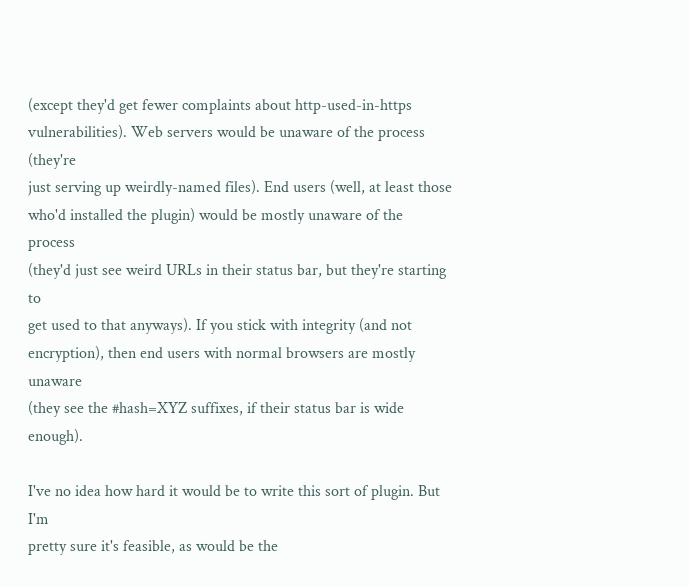(except they'd get fewer complaints about http-used-in-https
vulnerabilities). Web servers would be unaware of the process (they're
just serving up weirdly-named files). End users (well, at least those
who'd installed the plugin) would be mostly unaware of the process
(they'd just see weird URLs in their status bar, but they're starting to
get used to that anyways). If you stick with integrity (and not
encryption), then end users with normal browsers are mostly unaware
(they see the #hash=XYZ suffixes, if their status bar is wide enough).

I've no idea how hard it would be to write this sort of plugin. But I'm
pretty sure it's feasible, as would be the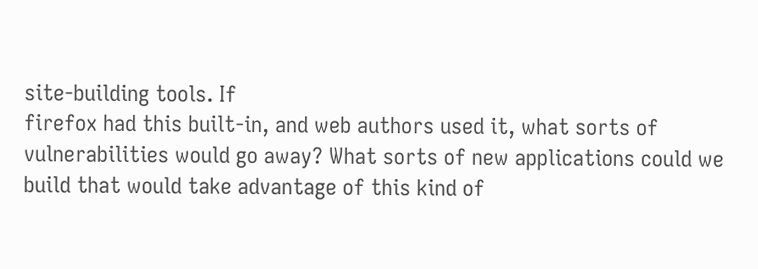site-building tools. If
firefox had this built-in, and web authors used it, what sorts of
vulnerabilities would go away? What sorts of new applications could we
build that would take advantage of this kind of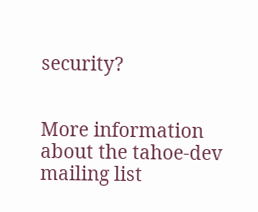security?


More information about the tahoe-dev mailing list